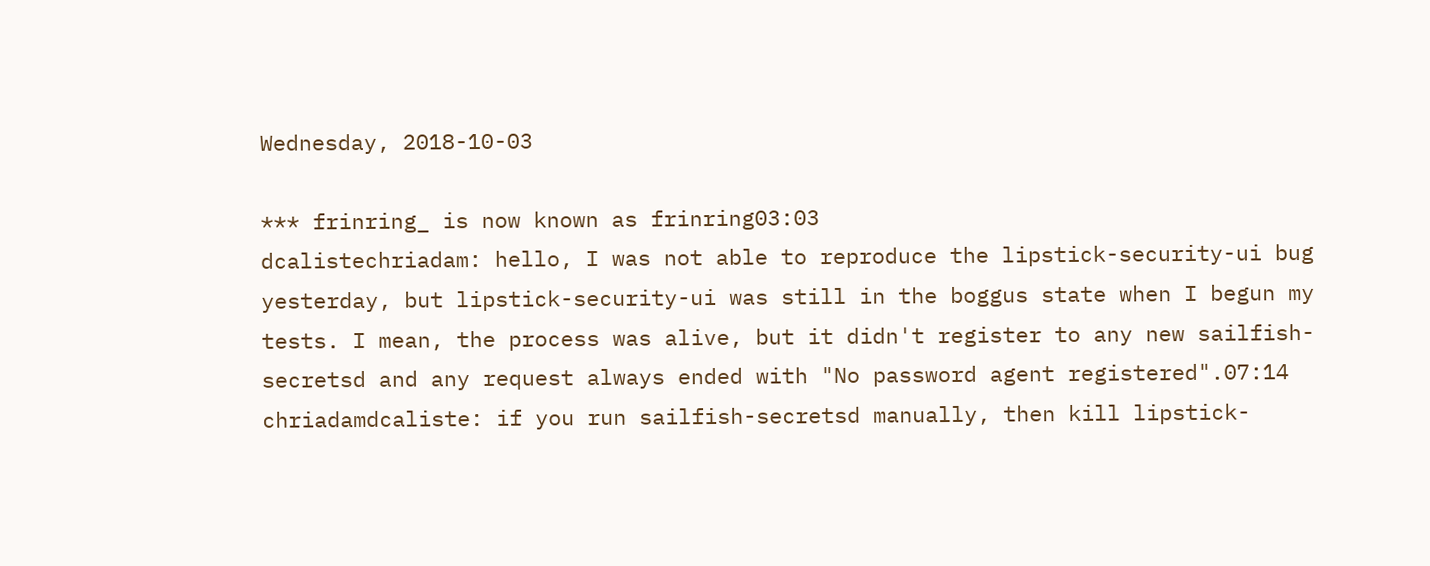Wednesday, 2018-10-03

*** frinring_ is now known as frinring03:03
dcalistechriadam: hello, I was not able to reproduce the lipstick-security-ui bug yesterday, but lipstick-security-ui was still in the boggus state when I begun my tests. I mean, the process was alive, but it didn't register to any new sailfish-secretsd and any request always ended with "No password agent registered".07:14
chriadamdcaliste: if you run sailfish-secretsd manually, then kill lipstick-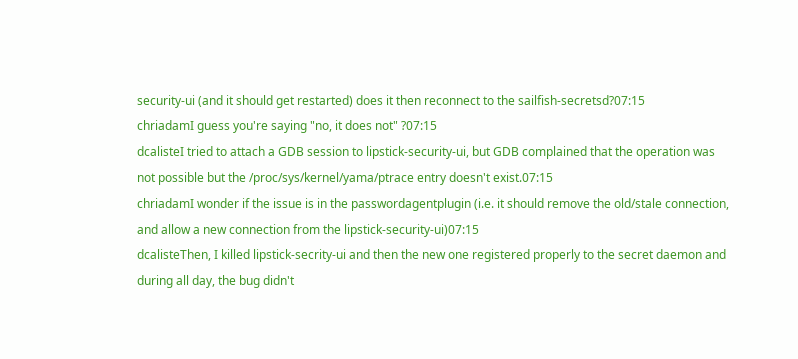security-ui (and it should get restarted) does it then reconnect to the sailfish-secretsd?07:15
chriadamI guess you're saying "no, it does not" ?07:15
dcalisteI tried to attach a GDB session to lipstick-security-ui, but GDB complained that the operation was not possible but the /proc/sys/kernel/yama/ptrace entry doesn't exist.07:15
chriadamI wonder if the issue is in the passwordagentplugin (i.e. it should remove the old/stale connection, and allow a new connection from the lipstick-security-ui)07:15
dcalisteThen, I killed lipstick-secrity-ui and then the new one registered properly to the secret daemon and during all day, the bug didn't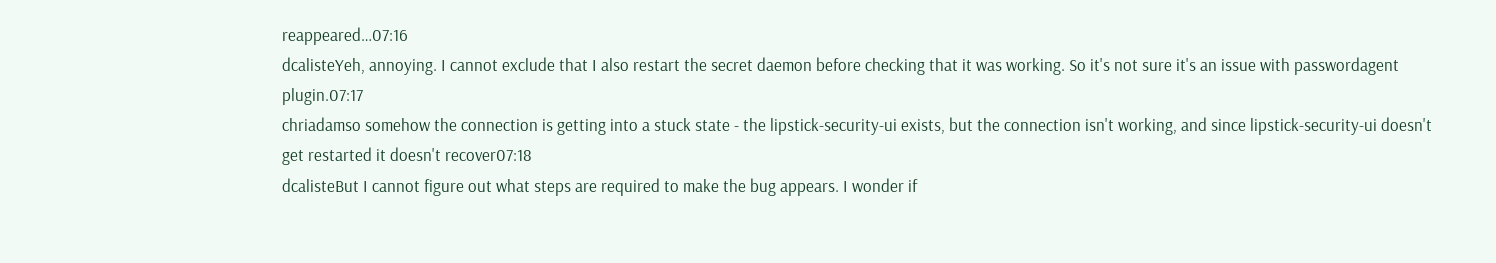reappeared…07:16
dcalisteYeh, annoying. I cannot exclude that I also restart the secret daemon before checking that it was working. So it's not sure it's an issue with passwordagent plugin.07:17
chriadamso somehow the connection is getting into a stuck state - the lipstick-security-ui exists, but the connection isn't working, and since lipstick-security-ui doesn't get restarted it doesn't recover07:18
dcalisteBut I cannot figure out what steps are required to make the bug appears. I wonder if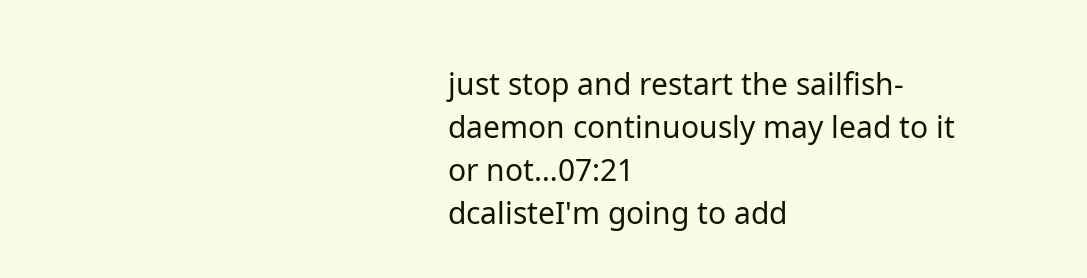just stop and restart the sailfish-daemon continuously may lead to it or not…07:21
dcalisteI'm going to add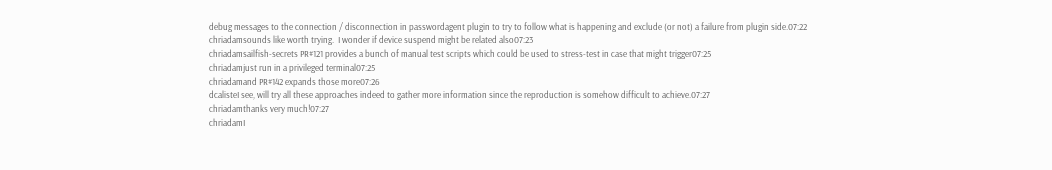debug messages to the connection / disconnection in passwordagent plugin to try to follow what is happening and exclude (or not) a failure from plugin side.07:22
chriadamsounds like worth trying.  I wonder if device suspend might be related also07:23
chriadamsailfish-secrets PR#121 provides a bunch of manual test scripts which could be used to stress-test in case that might trigger07:25
chriadamjust run in a privileged terminal07:25
chriadamand PR#142 expands those more07:26
dcalisteI see, will try all these approaches indeed to gather more information since the reproduction is somehow difficult to achieve.07:27
chriadamthanks very much!07:27
chriadamI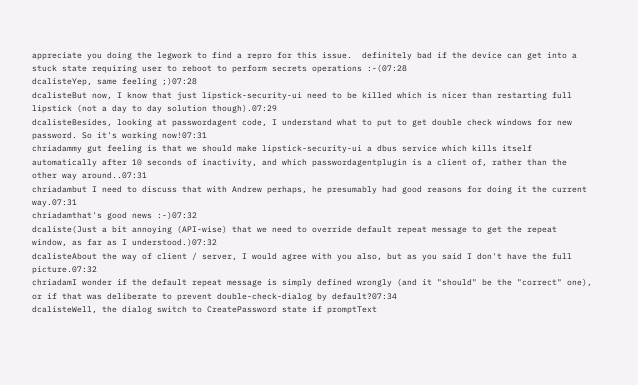appreciate you doing the legwork to find a repro for this issue.  definitely bad if the device can get into a stuck state requiring user to reboot to perform secrets operations :-(07:28
dcalisteYep, same feeling ;)07:28
dcalisteBut now, I know that just lipstick-security-ui need to be killed which is nicer than restarting full lipstick (not a day to day solution though).07:29
dcalisteBesides, looking at passwordagent code, I understand what to put to get double check windows for new password. So it's working now!07:31
chriadammy gut feeling is that we should make lipstick-security-ui a dbus service which kills itself automatically after 10 seconds of inactivity, and which passwordagentplugin is a client of, rather than the other way around..07:31
chriadambut I need to discuss that with Andrew perhaps, he presumably had good reasons for doing it the current way.07:31
chriadamthat's good news :-)07:32
dcaliste(Just a bit annoying (API-wise) that we need to override default repeat message to get the repeat window, as far as I understood.)07:32
dcalisteAbout the way of client / server, I would agree with you also, but as you said I don't have the full picture.07:32
chriadamI wonder if the default repeat message is simply defined wrongly (and it "should" be the "correct" one), or if that was deliberate to prevent double-check-dialog by default?07:34
dcalisteWell, the dialog switch to CreatePassword state if promptText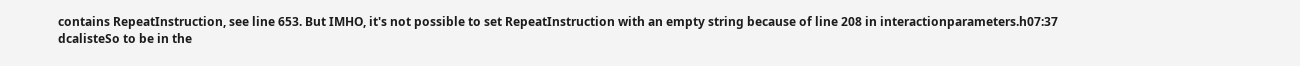contains RepeatInstruction, see line 653. But IMHO, it's not possible to set RepeatInstruction with an empty string because of line 208 in interactionparameters.h07:37
dcalisteSo to be in the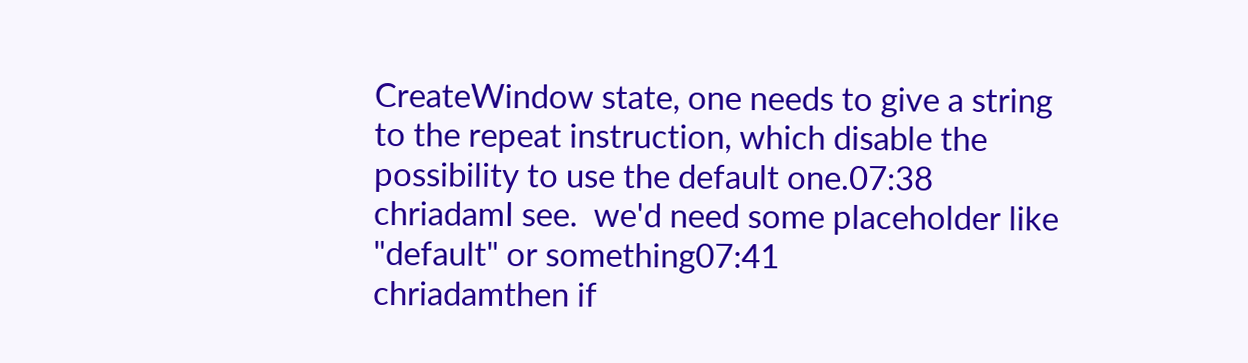CreateWindow state, one needs to give a string to the repeat instruction, which disable the possibility to use the default one.07:38
chriadamI see.  we'd need some placeholder like "default" or something07:41
chriadamthen if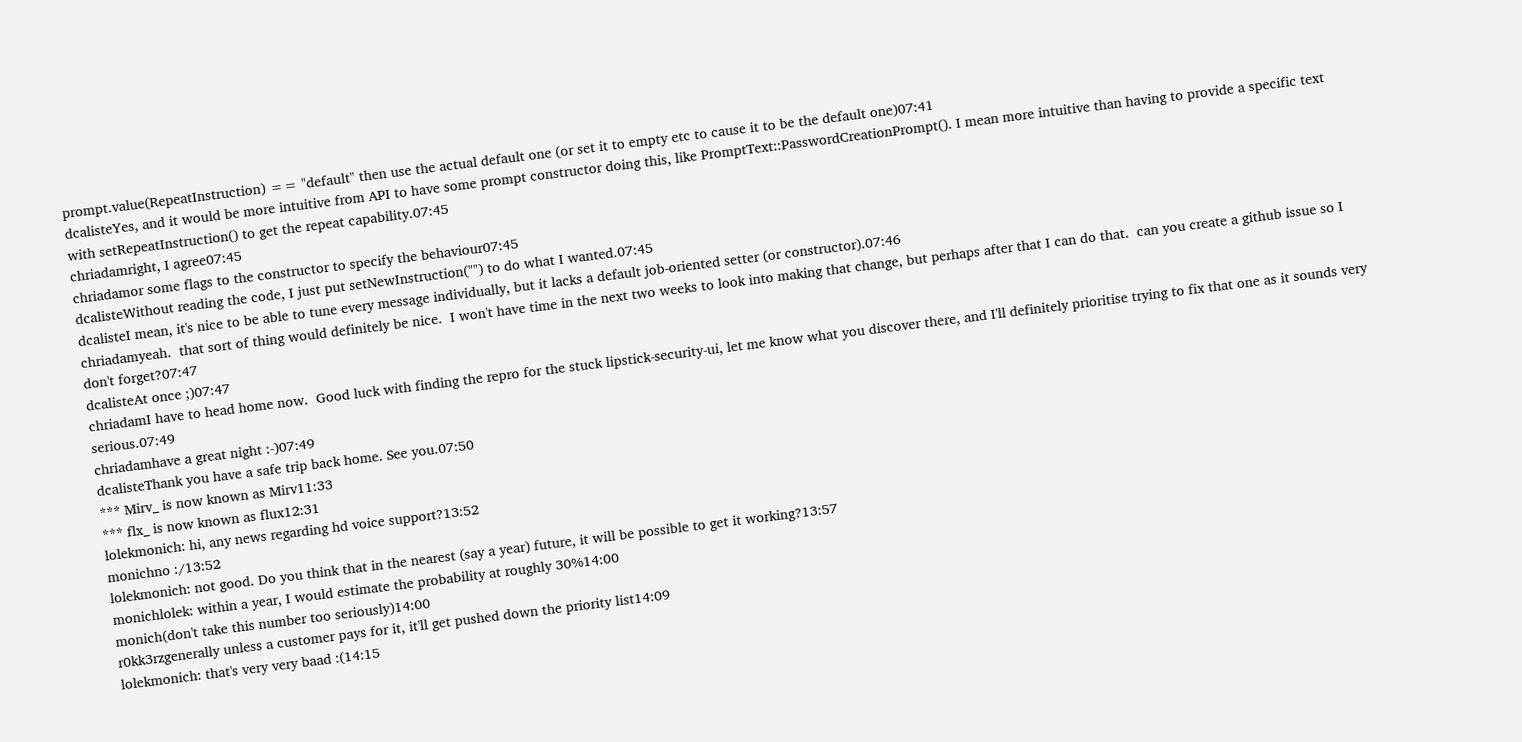prompt.value(RepeatInstruction) == "default" then use the actual default one (or set it to empty etc to cause it to be the default one)07:41
dcalisteYes, and it would be more intuitive from API to have some prompt constructor doing this, like PromptText::PasswordCreationPrompt(). I mean more intuitive than having to provide a specific text with setRepeatInstruction() to get the repeat capability.07:45
chriadamright, I agree07:45
chriadamor some flags to the constructor to specify the behaviour07:45
dcalisteWithout reading the code, I just put setNewInstruction("") to do what I wanted.07:45
dcalisteI mean, it's nice to be able to tune every message individually, but it lacks a default job-oriented setter (or constructor).07:46
chriadamyeah.  that sort of thing would definitely be nice.  I won't have time in the next two weeks to look into making that change, but perhaps after that I can do that.  can you create a github issue so I don't forget?07:47
dcalisteAt once ;)07:47
chriadamI have to head home now.  Good luck with finding the repro for the stuck lipstick-security-ui, let me know what you discover there, and I'll definitely prioritise trying to fix that one as it sounds very serious.07:49
chriadamhave a great night :-)07:49
dcalisteThank you have a safe trip back home. See you.07:50
*** Mirv_ is now known as Mirv11:33
*** flx_ is now known as flux12:31
lolekmonich: hi, any news regarding hd voice support?13:52
monichno :/13:52
lolekmonich: not good. Do you think that in the nearest (say a year) future, it will be possible to get it working?13:57
monichlolek: within a year, I would estimate the probability at roughly 30%14:00
monich(don't take this number too seriously)14:00
r0kk3rzgenerally unless a customer pays for it, it'll get pushed down the priority list14:09
lolekmonich: that's very very baad :(14:15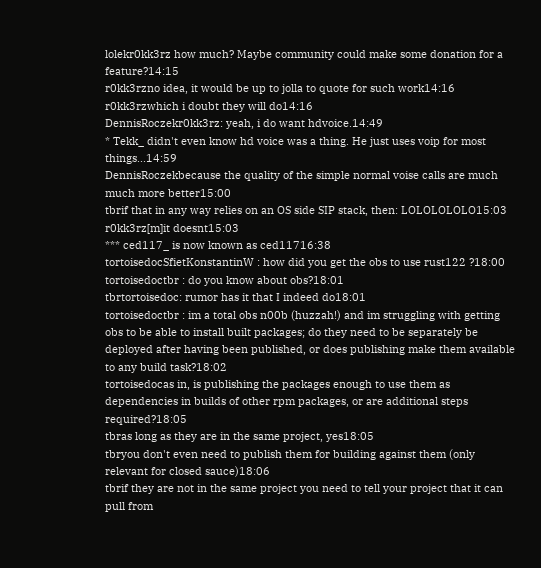lolekr0kk3rz how much? Maybe community could make some donation for a feature?14:15
r0kk3rzno idea, it would be up to jolla to quote for such work14:16
r0kk3rzwhich i doubt they will do14:16
DennisRoczekr0kk3rz: yeah, i do want hdvoice.14:49
* Tekk_ didn't even know hd voice was a thing. He just uses voip for most things...14:59
DennisRoczekbecause the quality of the simple normal voise calls are much much more better15:00
tbrif that in any way relies on an OS side SIP stack, then: LOLOLOLOLO15:03
r0kk3rz[m]it doesnt15:03
*** ced117_ is now known as ced11716:38
tortoisedocSfietKonstantinW : how did you get the obs to use rust122 ?18:00
tortoisedoctbr : do you know about obs?18:01
tbrtortoisedoc: rumor has it that I indeed do18:01
tortoisedoctbr : im a total obs n00b (huzzah!) and im struggling with getting obs to be able to install built packages; do they need to be separately be deployed after having been published, or does publishing make them available to any build task?18:02
tortoisedocas in, is publishing the packages enough to use them as dependencies in builds of other rpm packages, or are additional steps required?18:05
tbras long as they are in the same project, yes18:05
tbryou don't even need to publish them for building against them (only relevant for closed sauce)18:06
tbrif they are not in the same project you need to tell your project that it can pull from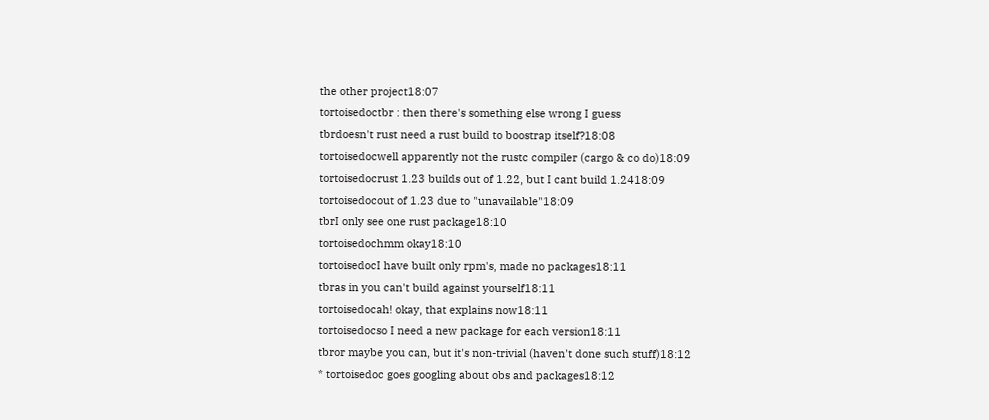the other project18:07
tortoisedoctbr : then there's something else wrong I guess
tbrdoesn't rust need a rust build to boostrap itself?18:08
tortoisedocwell apparently not the rustc compiler (cargo & co do)18:09
tortoisedocrust 1.23 builds out of 1.22, but I cant build 1.2418:09
tortoisedocout of 1.23 due to "unavailable"18:09
tbrI only see one rust package18:10
tortoisedochmm okay18:10
tortoisedocI have built only rpm's, made no packages18:11
tbras in you can't build against yourself18:11
tortoisedocah! okay, that explains now18:11
tortoisedocso I need a new package for each version18:11
tbror maybe you can, but it's non-trivial (haven't done such stuff)18:12
* tortoisedoc goes googling about obs and packages18:12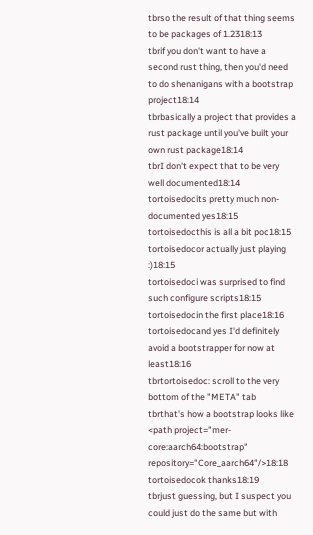tbrso the result of that thing seems to be packages of 1.2318:13
tbrif you don't want to have a second rust thing, then you'd need to do shenanigans with a bootstrap project18:14
tbrbasically a project that provides a rust package until you've built your own rust package18:14
tbrI don't expect that to be very well documented18:14
tortoisedocits pretty much non-documented yes18:15
tortoisedocthis is all a bit poc18:15
tortoisedocor actually just playing :)18:15
tortoisedoci was surprised to find such configure scripts18:15
tortoisedocin the first place18:16
tortoisedocand yes I'd definitely avoid a bootstrapper for now at least18:16
tbrtortoisedoc: scroll to the very bottom of the "META" tab
tbrthat's how a bootstrap looks like <path project="mer-core:aarch64:bootstrap" repository="Core_aarch64"/>18:18
tortoisedocok thanks18:19
tbrjust guessing, but I suspect you could just do the same but with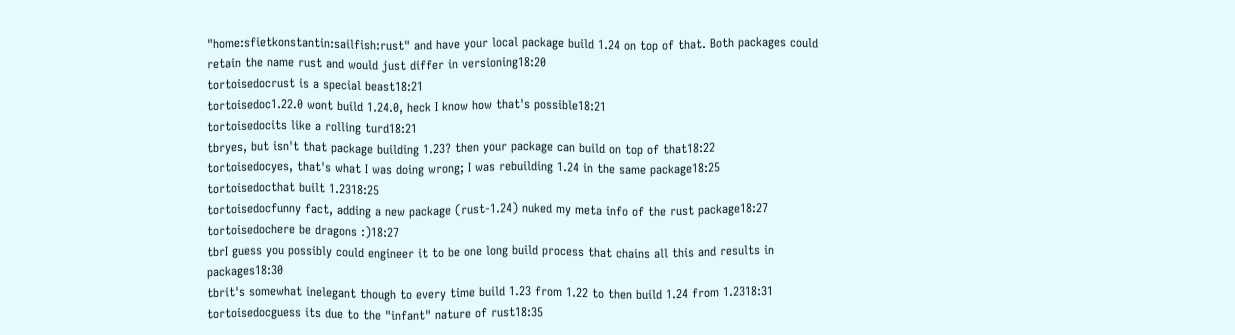"home:sfietkonstantin:sailfish:rust" and have your local package build 1.24 on top of that. Both packages could retain the name rust and would just differ in versioning18:20
tortoisedocrust is a special beast18:21
tortoisedoc1.22.0 wont build 1.24.0, heck I know how that's possible18:21
tortoisedocits like a rolling turd18:21
tbryes, but isn't that package building 1.23? then your package can build on top of that18:22
tortoisedocyes, that's what I was doing wrong; I was rebuilding 1.24 in the same package18:25
tortoisedocthat built 1.2318:25
tortoisedocfunny fact, adding a new package (rust-1.24) nuked my meta info of the rust package18:27
tortoisedochere be dragons :)18:27
tbrI guess you possibly could engineer it to be one long build process that chains all this and results in packages18:30
tbrit's somewhat inelegant though to every time build 1.23 from 1.22 to then build 1.24 from 1.2318:31
tortoisedocguess its due to the "infant" nature of rust18:35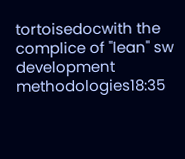tortoisedocwith the complice of "lean" sw development methodologies18:35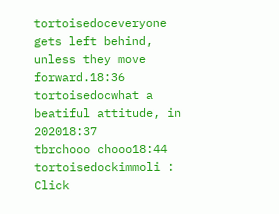tortoisedoceveryone gets left behind, unless they move forward.18:36
tortoisedocwhat a beatiful attitude, in 202018:37
tbrchooo chooo18:44
tortoisedockimmoli : Click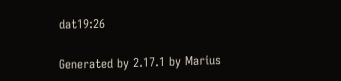dat19:26

Generated by 2.17.1 by Marius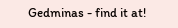Gedminas - find it at!